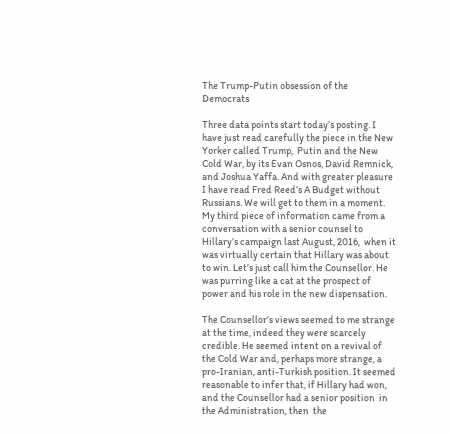The Trump-Putin obsession of the Democrats

Three data points start today’s posting. I have just read carefully the piece in the New Yorker called Trump,  Putin and the New Cold War, by its Evan Osnos, David Remnick, and Joshua Yaffa. And with greater pleasure I have read Fred Reed’s A Budget without Russians. We will get to them in a moment. My third piece of information came from a conversation with a senior counsel to Hillary’s campaign last August, 2016,  when it was virtually certain that Hillary was about to win. Let’s just call him the Counsellor. He was purring like a cat at the prospect of power and his role in the new dispensation.

The Counsellor’s views seemed to me strange at the time, indeed they were scarcely credible. He seemed intent on a revival of the Cold War and, perhaps more strange, a pro-Iranian, anti-Turkish position. It seemed reasonable to infer that, if Hillary had won, and the Counsellor had a senior position  in the Administration, then  the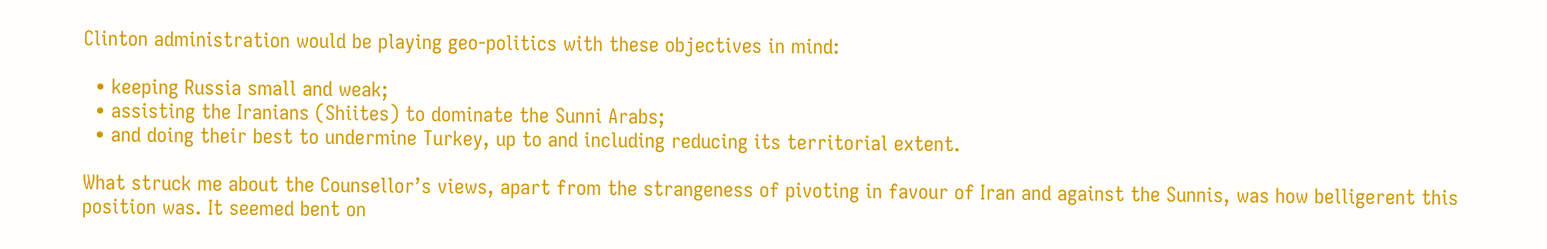Clinton administration would be playing geo-politics with these objectives in mind:

  • keeping Russia small and weak;
  • assisting the Iranians (Shiites) to dominate the Sunni Arabs;
  • and doing their best to undermine Turkey, up to and including reducing its territorial extent.

What struck me about the Counsellor’s views, apart from the strangeness of pivoting in favour of Iran and against the Sunnis, was how belligerent this position was. It seemed bent on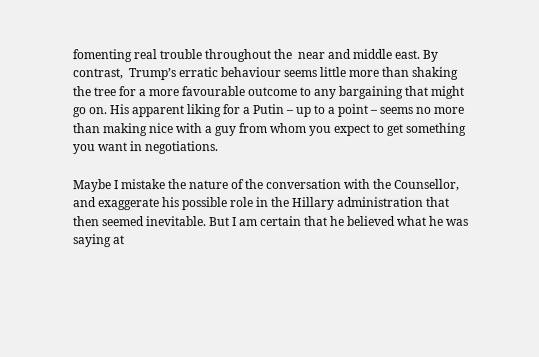fomenting real trouble throughout the  near and middle east. By contrast,  Trump’s erratic behaviour seems little more than shaking the tree for a more favourable outcome to any bargaining that might go on. His apparent liking for a Putin – up to a point – seems no more than making nice with a guy from whom you expect to get something you want in negotiations.

Maybe I mistake the nature of the conversation with the Counsellor, and exaggerate his possible role in the Hillary administration that then seemed inevitable. But I am certain that he believed what he was saying at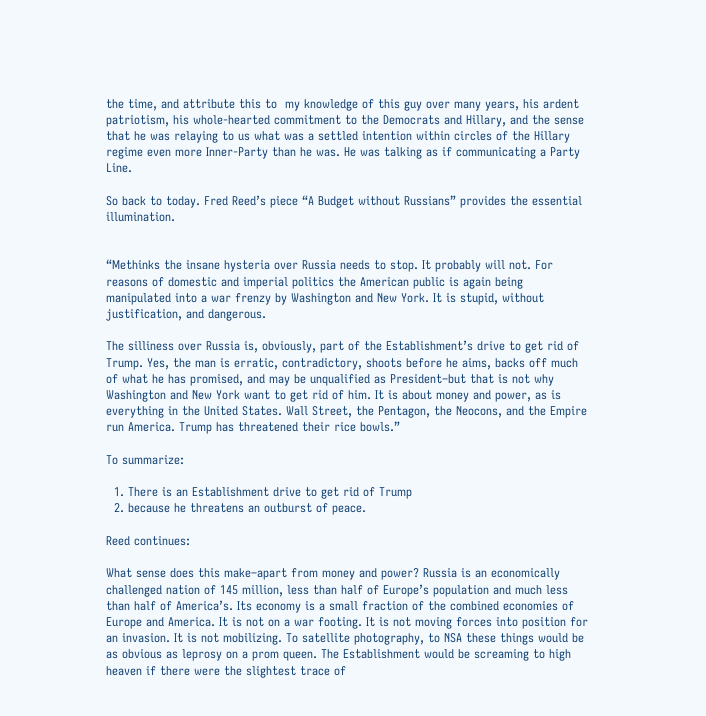the time, and attribute this to  my knowledge of this guy over many years, his ardent patriotism, his whole-hearted commitment to the Democrats and Hillary, and the sense that he was relaying to us what was a settled intention within circles of the Hillary regime even more Inner-Party than he was. He was talking as if communicating a Party Line.

So back to today. Fred Reed’s piece “A Budget without Russians” provides the essential illumination.


“Methinks the insane hysteria over Russia needs to stop. It probably will not. For reasons of domestic and imperial politics the American public is again being manipulated into a war frenzy by Washington and New York. It is stupid, without justification, and dangerous.

The silliness over Russia is, obviously, part of the Establishment’s drive to get rid of Trump. Yes, the man is erratic, contradictory, shoots before he aims, backs off much of what he has promised, and may be unqualified as President–but that is not why Washington and New York want to get rid of him. It is about money and power, as is everything in the United States. Wall Street, the Pentagon, the Neocons, and the Empire run America. Trump has threatened their rice bowls.”

To summarize:

  1. There is an Establishment drive to get rid of Trump
  2. because he threatens an outburst of peace.

Reed continues:

What sense does this make–apart from money and power? Russia is an economically challenged nation of 145 million, less than half of Europe’s population and much less than half of America’s. Its economy is a small fraction of the combined economies of Europe and America. It is not on a war footing. It is not moving forces into position for an invasion. It is not mobilizing. To satellite photography, to NSA these things would be as obvious as leprosy on a prom queen. The Establishment would be screaming to high heaven if there were the slightest trace of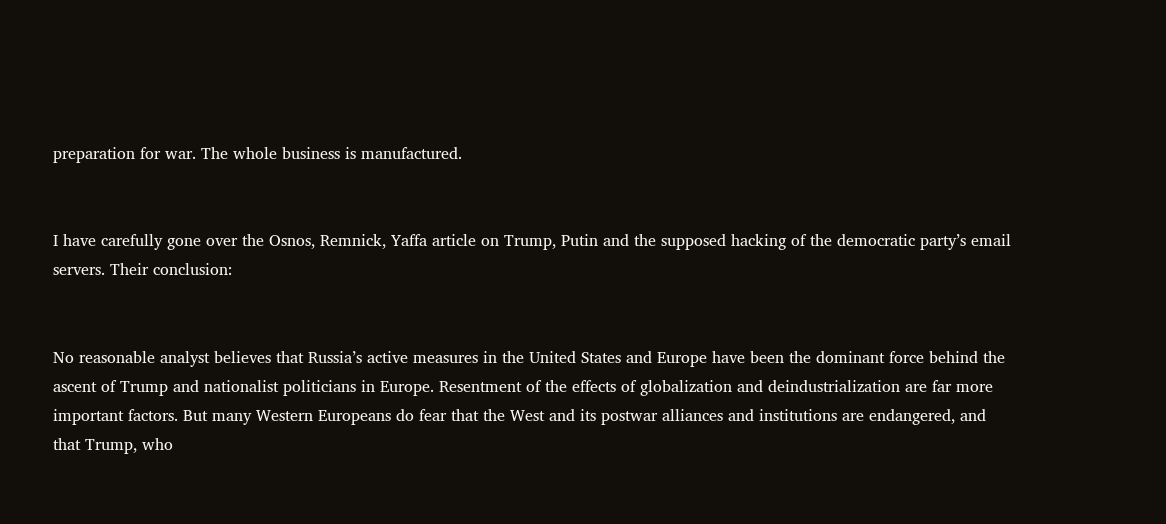preparation for war. The whole business is manufactured.


I have carefully gone over the Osnos, Remnick, Yaffa article on Trump, Putin and the supposed hacking of the democratic party’s email servers. Their conclusion:


No reasonable analyst believes that Russia’s active measures in the United States and Europe have been the dominant force behind the ascent of Trump and nationalist politicians in Europe. Resentment of the effects of globalization and deindustrialization are far more important factors. But many Western Europeans do fear that the West and its postwar alliances and institutions are endangered, and that Trump, who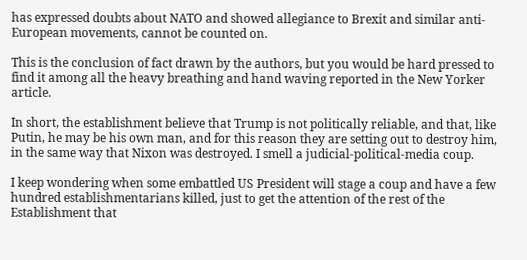has expressed doubts about NATO and showed allegiance to Brexit and similar anti-European movements, cannot be counted on.

This is the conclusion of fact drawn by the authors, but you would be hard pressed to find it among all the heavy breathing and hand waving reported in the New Yorker article.

In short, the establishment believe that Trump is not politically reliable, and that, like Putin, he may be his own man, and for this reason they are setting out to destroy him, in the same way that Nixon was destroyed. I smell a judicial-political-media coup.

I keep wondering when some embattled US President will stage a coup and have a few hundred establishmentarians killed, just to get the attention of the rest of the Establishment that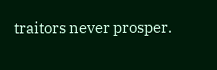traitors never prosper.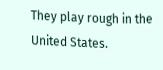They play rough in the United States.